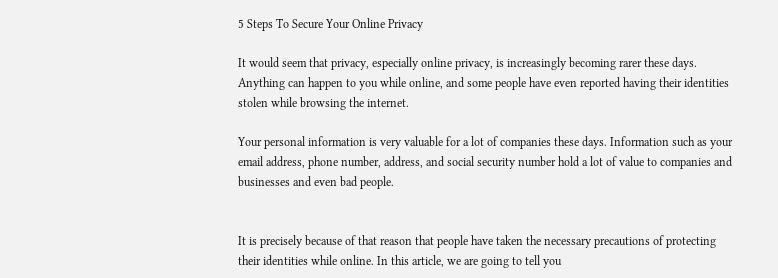5 Steps To Secure Your Online Privacy

It would seem that privacy, especially online privacy, is increasingly becoming rarer these days. Anything can happen to you while online, and some people have even reported having their identities stolen while browsing the internet.

Your personal information is very valuable for a lot of companies these days. Information such as your email address, phone number, address, and social security number hold a lot of value to companies and businesses and even bad people.


It is precisely because of that reason that people have taken the necessary precautions of protecting their identities while online. In this article, we are going to tell you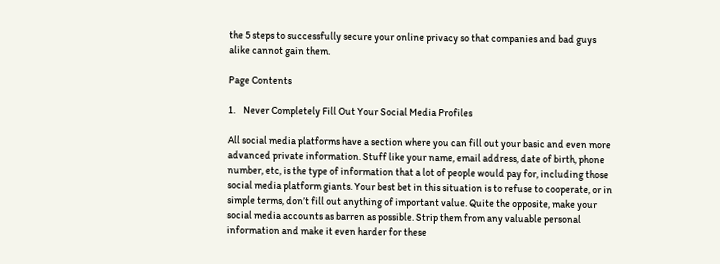the 5 steps to successfully secure your online privacy so that companies and bad guys alike cannot gain them.

Page Contents

1.    Never Completely Fill Out Your Social Media Profiles

All social media platforms have a section where you can fill out your basic and even more advanced private information. Stuff like your name, email address, date of birth, phone number, etc, is the type of information that a lot of people would pay for, including those social media platform giants. Your best bet in this situation is to refuse to cooperate, or in simple terms, don’t fill out anything of important value. Quite the opposite, make your social media accounts as barren as possible. Strip them from any valuable personal information and make it even harder for these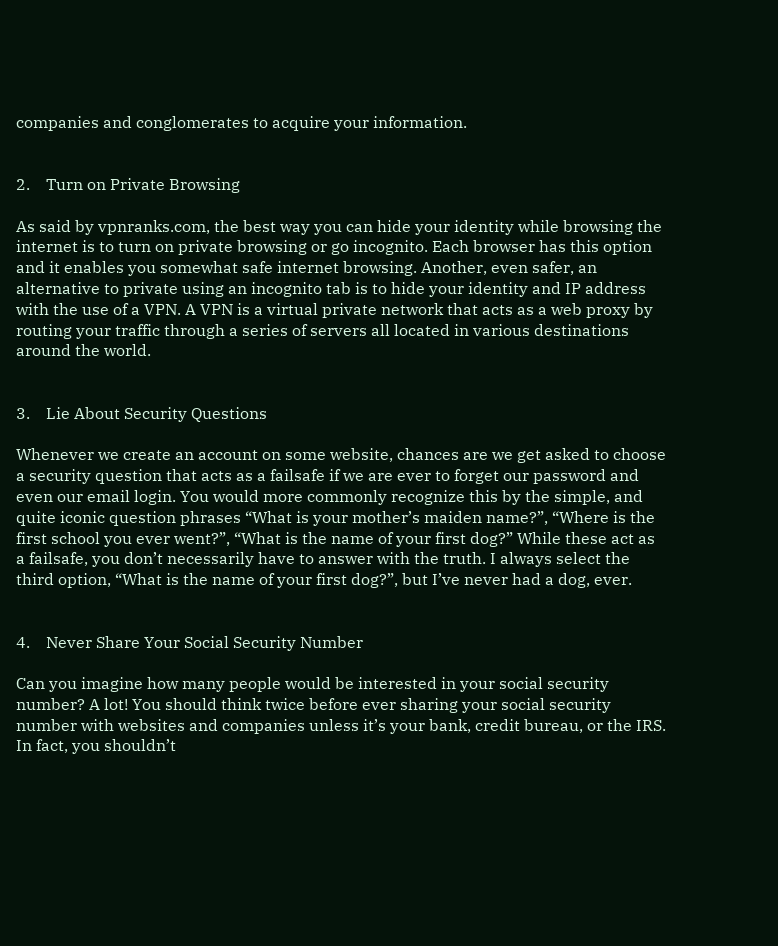companies and conglomerates to acquire your information.


2.    Turn on Private Browsing

As said by vpnranks.com, the best way you can hide your identity while browsing the internet is to turn on private browsing or go incognito. Each browser has this option and it enables you somewhat safe internet browsing. Another, even safer, an alternative to private using an incognito tab is to hide your identity and IP address with the use of a VPN. A VPN is a virtual private network that acts as a web proxy by routing your traffic through a series of servers all located in various destinations around the world.


3.    Lie About Security Questions

Whenever we create an account on some website, chances are we get asked to choose a security question that acts as a failsafe if we are ever to forget our password and even our email login. You would more commonly recognize this by the simple, and quite iconic question phrases “What is your mother’s maiden name?”, “Where is the first school you ever went?”, “What is the name of your first dog?” While these act as a failsafe, you don’t necessarily have to answer with the truth. I always select the third option, “What is the name of your first dog?”, but I’ve never had a dog, ever.


4.    Never Share Your Social Security Number

Can you imagine how many people would be interested in your social security number? A lot! You should think twice before ever sharing your social security number with websites and companies unless it’s your bank, credit bureau, or the IRS. In fact, you shouldn’t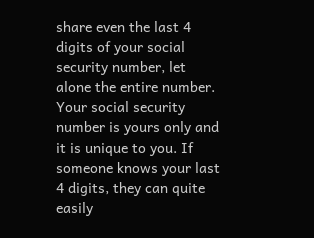share even the last 4 digits of your social security number, let alone the entire number. Your social security number is yours only and it is unique to you. If someone knows your last 4 digits, they can quite easily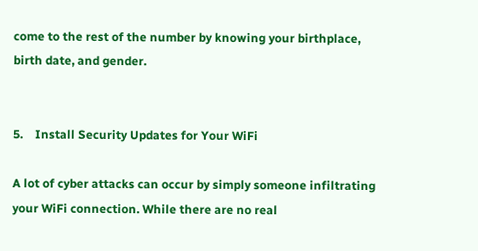come to the rest of the number by knowing your birthplace, birth date, and gender.


5.    Install Security Updates for Your WiFi

A lot of cyber attacks can occur by simply someone infiltrating your WiFi connection. While there are no real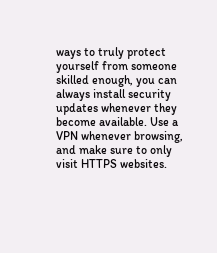ways to truly protect yourself from someone skilled enough, you can always install security updates whenever they become available. Use a VPN whenever browsing, and make sure to only visit HTTPS websites.